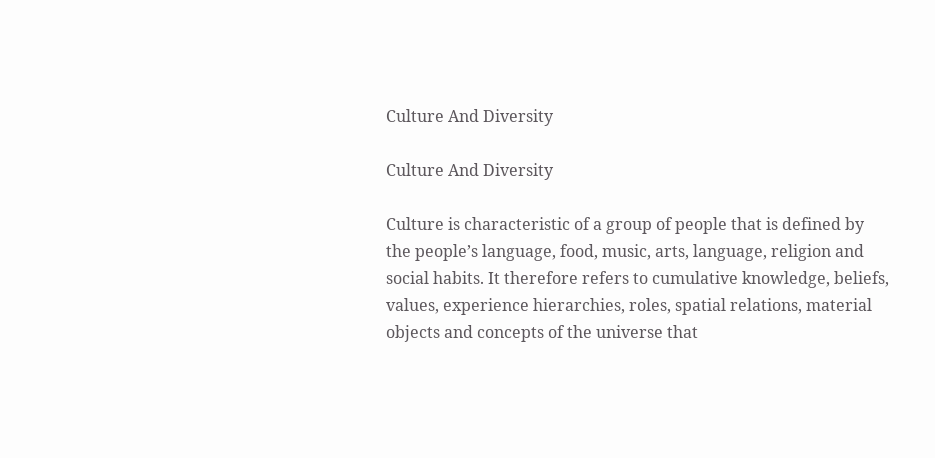Culture And Diversity

Culture And Diversity

Culture is characteristic of a group of people that is defined by the people’s language, food, music, arts, language, religion and social habits. It therefore refers to cumulative knowledge, beliefs, values, experience hierarchies, roles, spatial relations, material objects and concepts of the universe that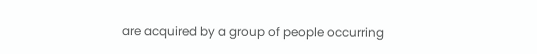are acquired by a group of people occurring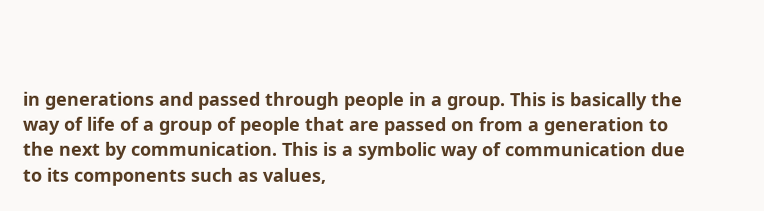in generations and passed through people in a group. This is basically the way of life of a group of people that are passed on from a generation to the next by communication. This is a symbolic way of communication due to its components such as values,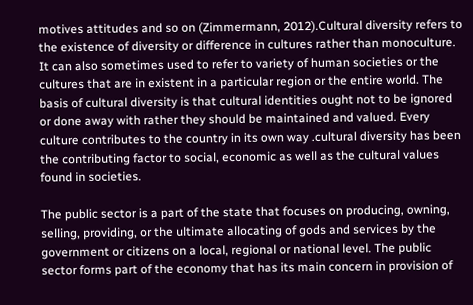motives attitudes and so on (Zimmermann, 2012).Cultural diversity refers to the existence of diversity or difference in cultures rather than monoculture. It can also sometimes used to refer to variety of human societies or the cultures that are in existent in a particular region or the entire world. The basis of cultural diversity is that cultural identities ought not to be ignored or done away with rather they should be maintained and valued. Every culture contributes to the country in its own way .cultural diversity has been the contributing factor to social, economic as well as the cultural values found in societies.

The public sector is a part of the state that focuses on producing, owning, selling, providing, or the ultimate allocating of gods and services by the government or citizens on a local, regional or national level. The public sector forms part of the economy that has its main concern in provision of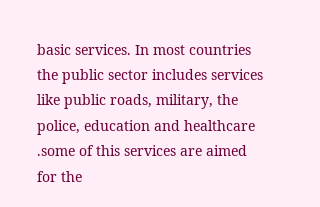basic services. In most countries the public sector includes services like public roads, military, the police, education and healthcare .some of this services are aimed for the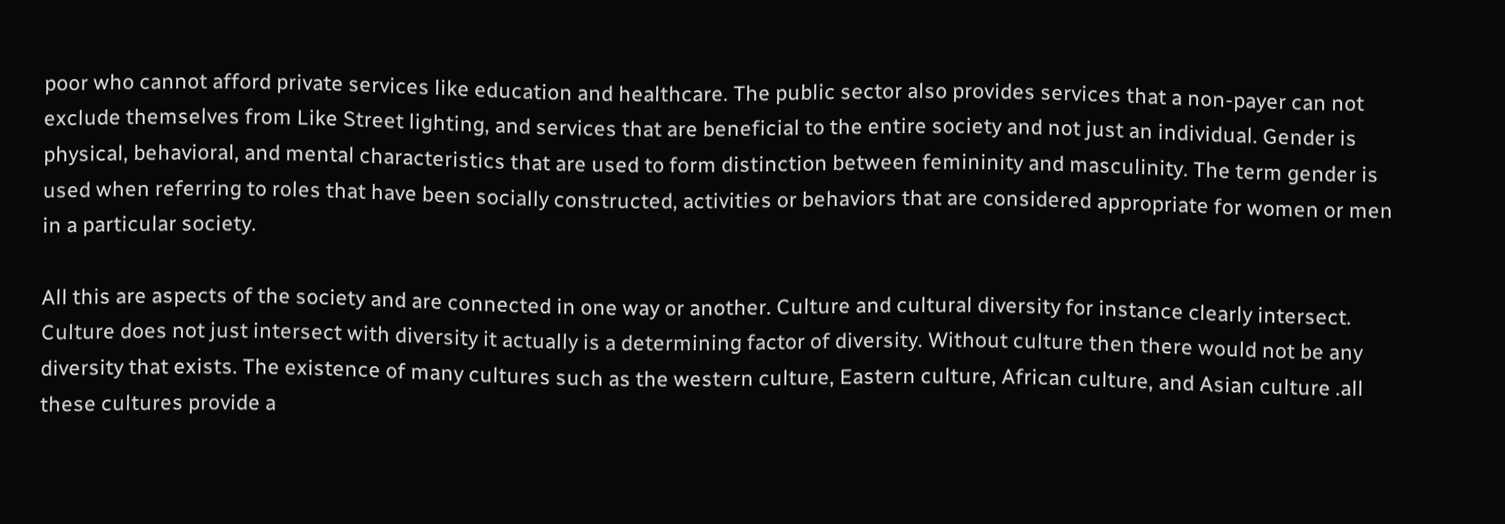poor who cannot afford private services like education and healthcare. The public sector also provides services that a non-payer can not exclude themselves from Like Street lighting, and services that are beneficial to the entire society and not just an individual. Gender is physical, behavioral, and mental characteristics that are used to form distinction between femininity and masculinity. The term gender is used when referring to roles that have been socially constructed, activities or behaviors that are considered appropriate for women or men in a particular society.

All this are aspects of the society and are connected in one way or another. Culture and cultural diversity for instance clearly intersect. Culture does not just intersect with diversity it actually is a determining factor of diversity. Without culture then there would not be any diversity that exists. The existence of many cultures such as the western culture, Eastern culture, African culture, and Asian culture .all these cultures provide a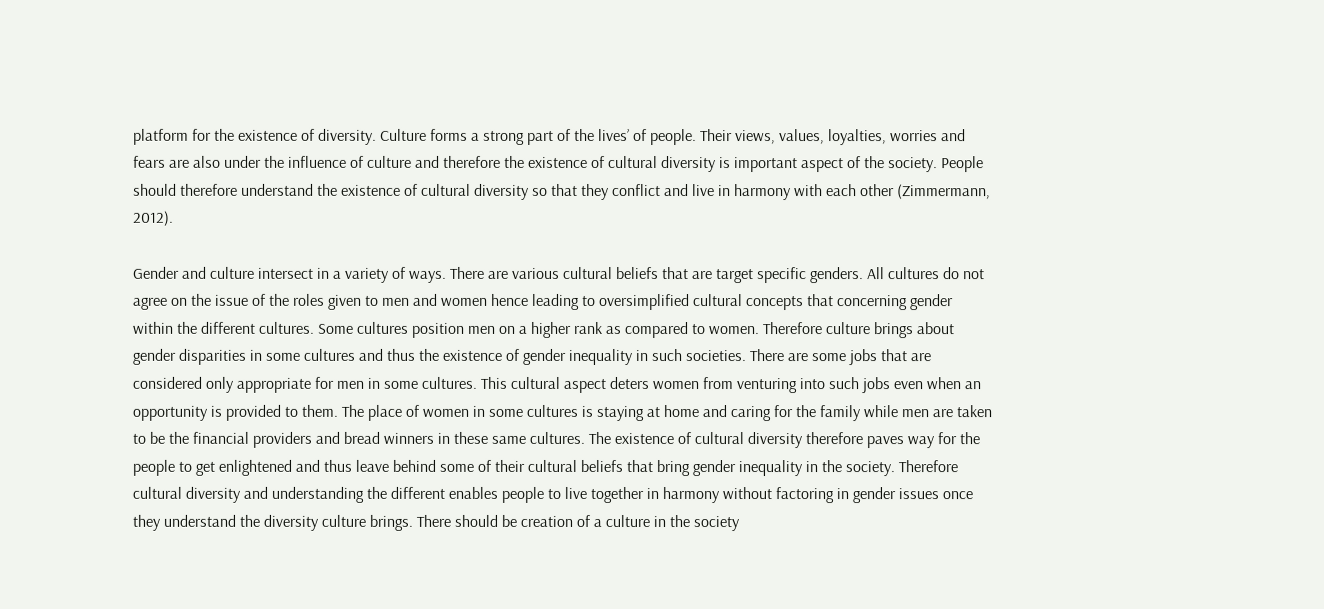platform for the existence of diversity. Culture forms a strong part of the lives’ of people. Their views, values, loyalties, worries and fears are also under the influence of culture and therefore the existence of cultural diversity is important aspect of the society. People should therefore understand the existence of cultural diversity so that they conflict and live in harmony with each other (Zimmermann, 2012).

Gender and culture intersect in a variety of ways. There are various cultural beliefs that are target specific genders. All cultures do not agree on the issue of the roles given to men and women hence leading to oversimplified cultural concepts that concerning gender within the different cultures. Some cultures position men on a higher rank as compared to women. Therefore culture brings about gender disparities in some cultures and thus the existence of gender inequality in such societies. There are some jobs that are considered only appropriate for men in some cultures. This cultural aspect deters women from venturing into such jobs even when an opportunity is provided to them. The place of women in some cultures is staying at home and caring for the family while men are taken to be the financial providers and bread winners in these same cultures. The existence of cultural diversity therefore paves way for the people to get enlightened and thus leave behind some of their cultural beliefs that bring gender inequality in the society. Therefore cultural diversity and understanding the different enables people to live together in harmony without factoring in gender issues once they understand the diversity culture brings. There should be creation of a culture in the society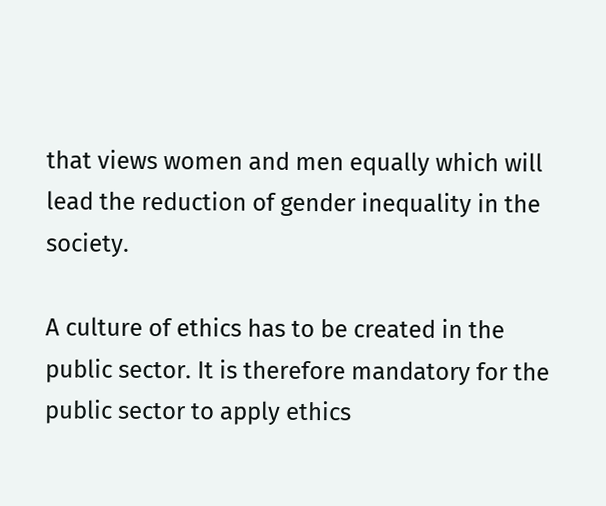that views women and men equally which will lead the reduction of gender inequality in the society.

A culture of ethics has to be created in the public sector. It is therefore mandatory for the public sector to apply ethics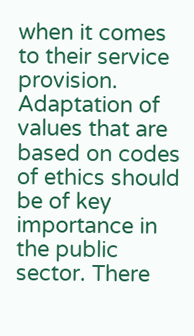when it comes to their service provision. Adaptation of values that are based on codes of ethics should be of key importance in the public sector. There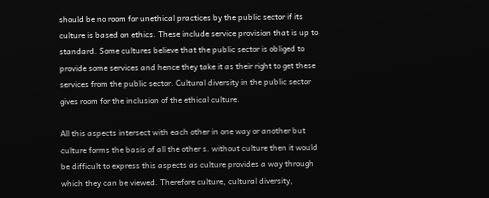should be no room for unethical practices by the public sector if its culture is based on ethics. These include service provision that is up to standard. Some cultures believe that the public sector is obliged to provide some services and hence they take it as their right to get these services from the public sector. Cultural diversity in the public sector gives room for the inclusion of the ethical culture.

All this aspects intersect with each other in one way or another but culture forms the basis of all the other s. without culture then it would be difficult to express this aspects as culture provides a way through which they can be viewed. Therefore culture, cultural diversity,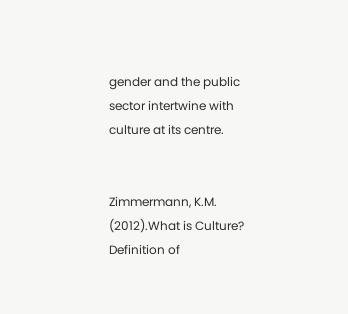gender and the public sector intertwine with culture at its centre.


Zimmermann, K.M. (2012).What is Culture? Definition of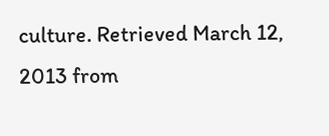culture. Retrieved March 12, 2013 from